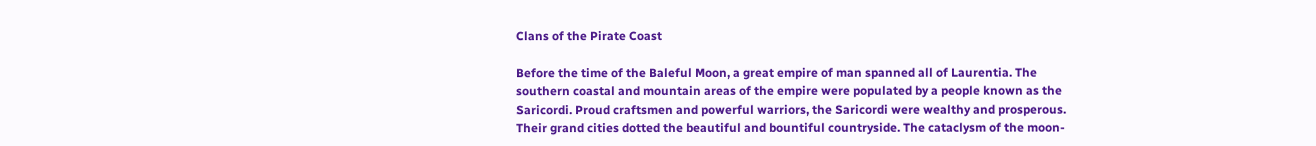Clans of the Pirate Coast

Before the time of the Baleful Moon, a great empire of man spanned all of Laurentia. The southern coastal and mountain areas of the empire were populated by a people known as the Saricordi. Proud craftsmen and powerful warriors, the Saricordi were wealthy and prosperous. Their grand cities dotted the beautiful and bountiful countryside. The cataclysm of the moon-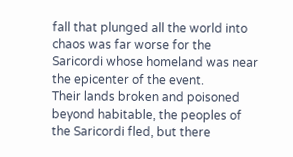fall that plunged all the world into chaos was far worse for the Saricordi whose homeland was near the epicenter of the event.
Their lands broken and poisoned beyond habitable, the peoples of the Saricordi fled, but there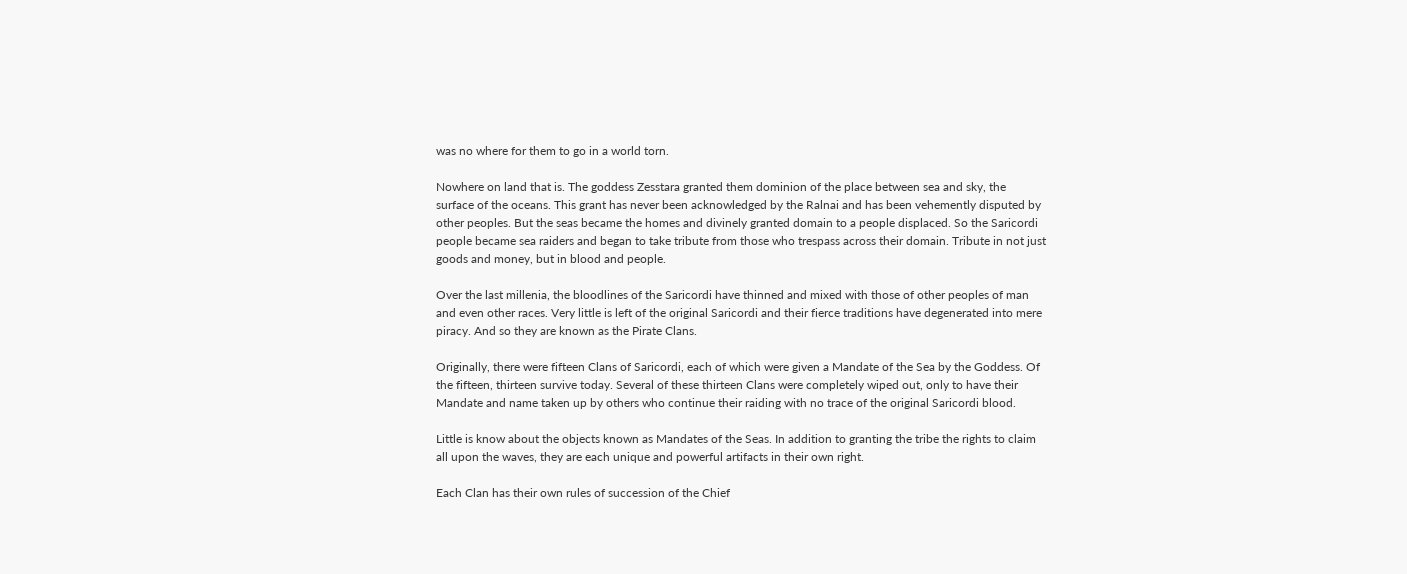was no where for them to go in a world torn.

Nowhere on land that is. The goddess Zesstara granted them dominion of the place between sea and sky, the surface of the oceans. This grant has never been acknowledged by the Ralnai and has been vehemently disputed by other peoples. But the seas became the homes and divinely granted domain to a people displaced. So the Saricordi people became sea raiders and began to take tribute from those who trespass across their domain. Tribute in not just goods and money, but in blood and people.

Over the last millenia, the bloodlines of the Saricordi have thinned and mixed with those of other peoples of man and even other races. Very little is left of the original Saricordi and their fierce traditions have degenerated into mere piracy. And so they are known as the Pirate Clans.

Originally, there were fifteen Clans of Saricordi, each of which were given a Mandate of the Sea by the Goddess. Of the fifteen, thirteen survive today. Several of these thirteen Clans were completely wiped out, only to have their Mandate and name taken up by others who continue their raiding with no trace of the original Saricordi blood.

Little is know about the objects known as Mandates of the Seas. In addition to granting the tribe the rights to claim all upon the waves, they are each unique and powerful artifacts in their own right.

Each Clan has their own rules of succession of the Chief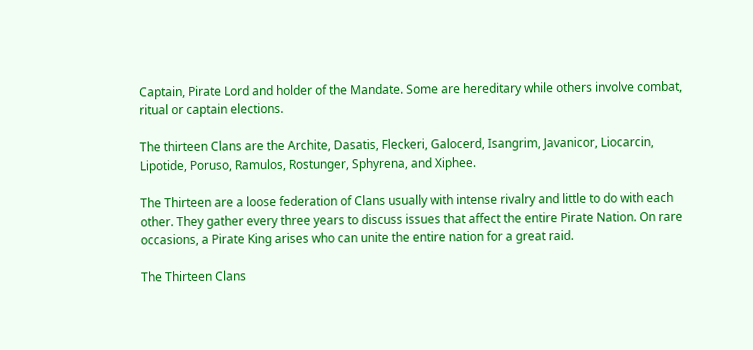Captain, Pirate Lord and holder of the Mandate. Some are hereditary while others involve combat, ritual or captain elections.

The thirteen Clans are the Archite, Dasatis, Fleckeri, Galocerd, Isangrim, Javanicor, Liocarcin, Lipotide, Poruso, Ramulos, Rostunger, Sphyrena, and Xiphee.

The Thirteen are a loose federation of Clans usually with intense rivalry and little to do with each other. They gather every three years to discuss issues that affect the entire Pirate Nation. On rare occasions, a Pirate King arises who can unite the entire nation for a great raid.

The Thirteen Clans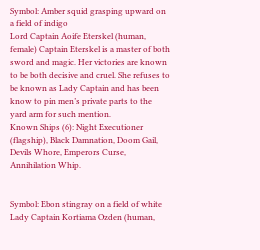Symbol: Amber squid grasping upward on a field of indigo
Lord Captain Aoife Eterskel (human, female) Captain Eterskel is a master of both sword and magic. Her victories are known to be both decisive and cruel. She refuses to be known as Lady Captain and has been know to pin men’s private parts to the yard arm for such mention.
Known Ships (6): Night Executioner (flagship), Black Damnation, Doom Gail, Devils Whore, Emperors Curse, Annihilation Whip.


Symbol: Ebon stingray on a field of white
Lady Captain Kortiama Ozden (human,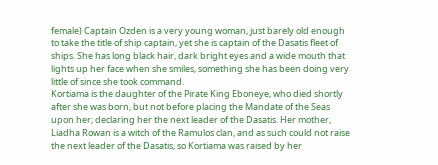female) Captain Ozden is a very young woman, just barely old enough to take the title of ship captain, yet she is captain of the Dasatis fleet of ships. She has long black hair, dark bright eyes and a wide mouth that lights up her face when she smiles, something she has been doing very little of since she took command.
Kortiama is the daughter of the Pirate King Eboneye, who died shortly after she was born, but not before placing the Mandate of the Seas upon her; declaring her the next leader of the Dasatis. Her mother, Liadha Rowan is a witch of the Ramulos clan, and as such could not raise the next leader of the Dasatis, so Kortiama was raised by her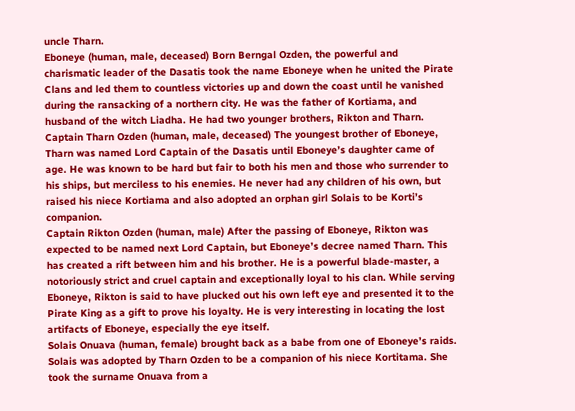uncle Tharn.
Eboneye (human, male, deceased) Born Berngal Ozden, the powerful and charismatic leader of the Dasatis took the name Eboneye when he united the Pirate Clans and led them to countless victories up and down the coast until he vanished during the ransacking of a northern city. He was the father of Kortiama, and husband of the witch Liadha. He had two younger brothers, Rikton and Tharn.
Captain Tharn Ozden (human, male, deceased) The youngest brother of Eboneye, Tharn was named Lord Captain of the Dasatis until Eboneye’s daughter came of age. He was known to be hard but fair to both his men and those who surrender to his ships, but merciless to his enemies. He never had any children of his own, but raised his niece Kortiama and also adopted an orphan girl Solais to be Korti’s companion.
Captain Rikton Ozden (human, male) After the passing of Eboneye, Rikton was expected to be named next Lord Captain, but Eboneye’s decree named Tharn. This has created a rift between him and his brother. He is a powerful blade-master, a notoriously strict and cruel captain and exceptionally loyal to his clan. While serving Eboneye, Rikton is said to have plucked out his own left eye and presented it to the Pirate King as a gift to prove his loyalty. He is very interesting in locating the lost artifacts of Eboneye, especially the eye itself.
Solais Onuava (human, female) brought back as a babe from one of Eboneye’s raids. Solais was adopted by Tharn Ozden to be a companion of his niece Kortitama. She took the surname Onuava from a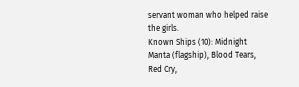servant woman who helped raise the girls.
Known Ships (10): Midnight Manta (flagship), Blood Tears, Red Cry,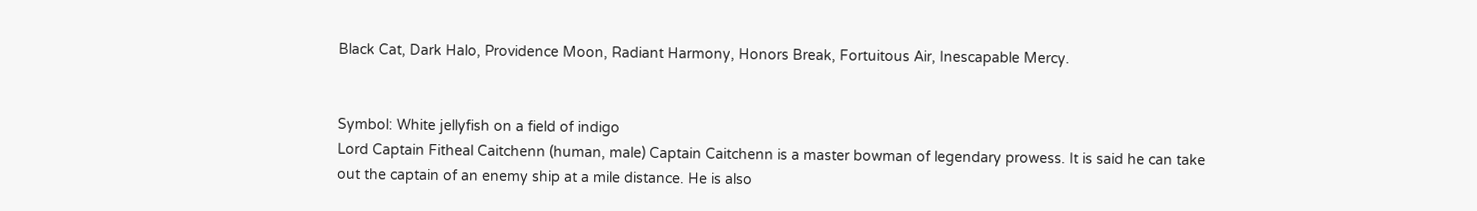Black Cat, Dark Halo, Providence Moon, Radiant Harmony, Honors Break, Fortuitous Air, Inescapable Mercy.


Symbol: White jellyfish on a field of indigo
Lord Captain Fitheal Caitchenn (human, male) Captain Caitchenn is a master bowman of legendary prowess. It is said he can take out the captain of an enemy ship at a mile distance. He is also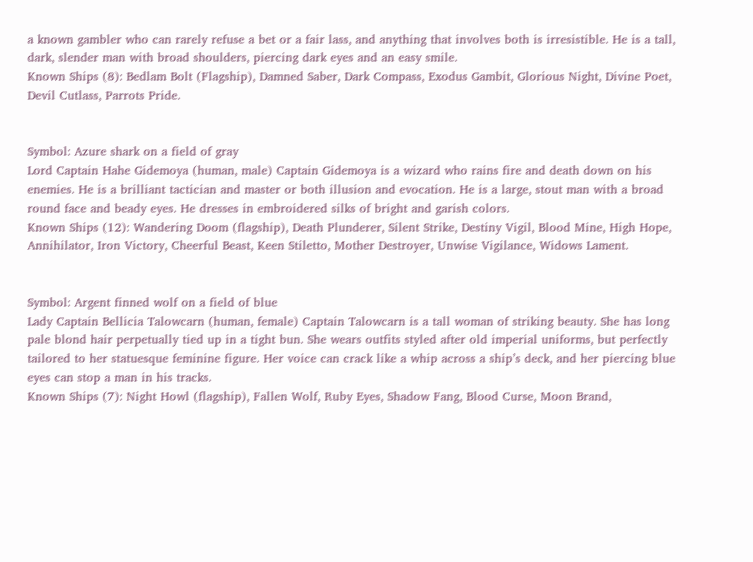a known gambler who can rarely refuse a bet or a fair lass, and anything that involves both is irresistible. He is a tall, dark, slender man with broad shoulders, piercing dark eyes and an easy smile.
Known Ships (8): Bedlam Bolt (Flagship), Damned Saber, Dark Compass, Exodus Gambit, Glorious Night, Divine Poet, Devil Cutlass, Parrots Pride.


Symbol: Azure shark on a field of gray
Lord Captain Hahe Gidemoya (human, male) Captain Gidemoya is a wizard who rains fire and death down on his enemies. He is a brilliant tactician and master or both illusion and evocation. He is a large, stout man with a broad round face and beady eyes. He dresses in embroidered silks of bright and garish colors.
Known Ships (12): Wandering Doom (flagship), Death Plunderer, Silent Strike, Destiny Vigil, Blood Mine, High Hope, Annihilator, Iron Victory, Cheerful Beast, Keen Stiletto, Mother Destroyer, Unwise Vigilance, Widows Lament.


Symbol: Argent finned wolf on a field of blue
Lady Captain Bellicia Talowcarn (human, female) Captain Talowcarn is a tall woman of striking beauty. She has long pale blond hair perpetually tied up in a tight bun. She wears outfits styled after old imperial uniforms, but perfectly tailored to her statuesque feminine figure. Her voice can crack like a whip across a ship’s deck, and her piercing blue eyes can stop a man in his tracks.
Known Ships (7): Night Howl (flagship), Fallen Wolf, Ruby Eyes, Shadow Fang, Blood Curse, Moon Brand,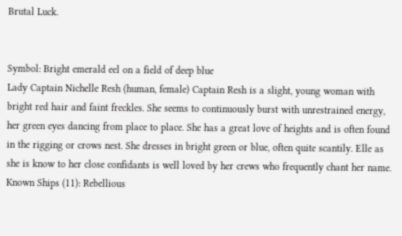Brutal Luck.


Symbol: Bright emerald eel on a field of deep blue
Lady Captain Nichelle Resh (human, female) Captain Resh is a slight, young woman with bright red hair and faint freckles. She seems to continuously burst with unrestrained energy, her green eyes dancing from place to place. She has a great love of heights and is often found in the rigging or crows nest. She dresses in bright green or blue, often quite scantily. Elle as she is know to her close confidants is well loved by her crews who frequently chant her name.
Known Ships (11): Rebellious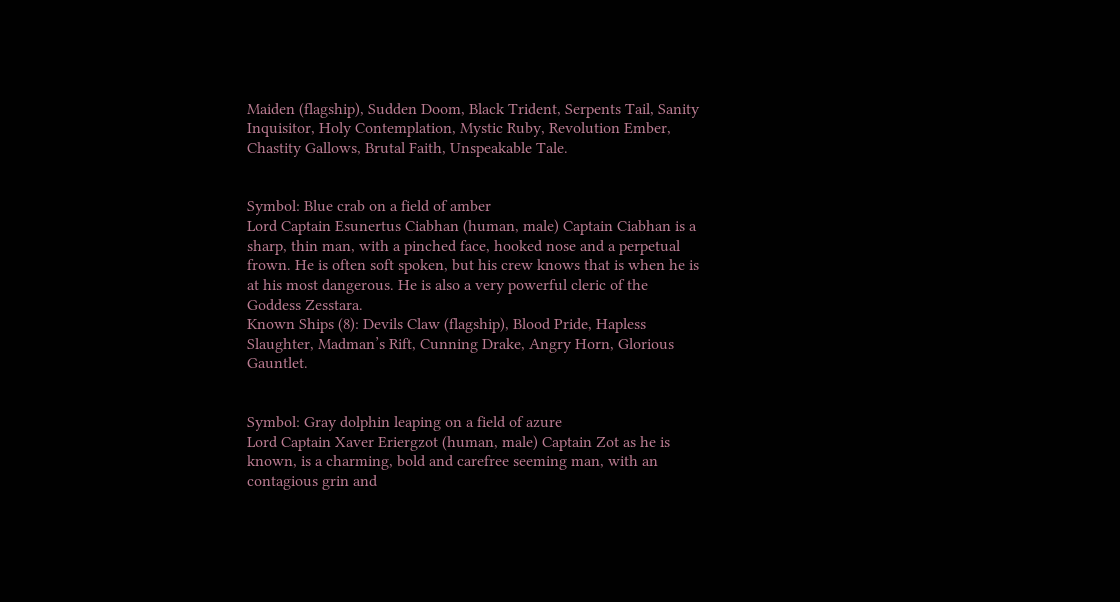Maiden (flagship), Sudden Doom, Black Trident, Serpents Tail, Sanity Inquisitor, Holy Contemplation, Mystic Ruby, Revolution Ember, Chastity Gallows, Brutal Faith, Unspeakable Tale.


Symbol: Blue crab on a field of amber
Lord Captain Esunertus Ciabhan (human, male) Captain Ciabhan is a sharp, thin man, with a pinched face, hooked nose and a perpetual frown. He is often soft spoken, but his crew knows that is when he is at his most dangerous. He is also a very powerful cleric of the Goddess Zesstara.
Known Ships (8): Devils Claw (flagship), Blood Pride, Hapless Slaughter, Madman’s Rift, Cunning Drake, Angry Horn, Glorious Gauntlet.


Symbol: Gray dolphin leaping on a field of azure
Lord Captain Xaver Eriergzot (human, male) Captain Zot as he is known, is a charming, bold and carefree seeming man, with an contagious grin and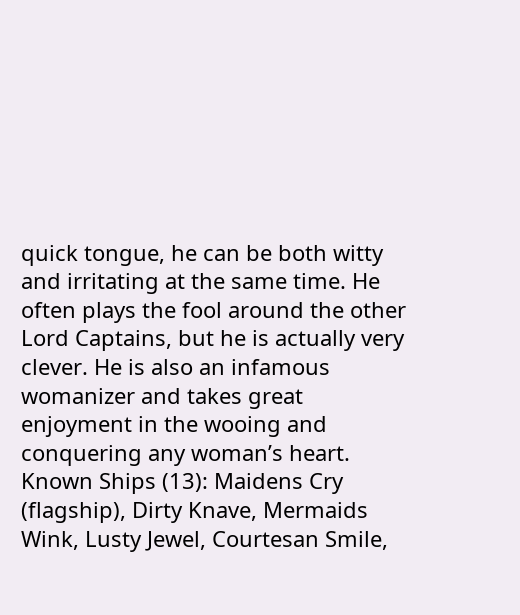quick tongue, he can be both witty and irritating at the same time. He often plays the fool around the other Lord Captains, but he is actually very clever. He is also an infamous womanizer and takes great enjoyment in the wooing and conquering any woman’s heart.
Known Ships (13): Maidens Cry (flagship), Dirty Knave, Mermaids Wink, Lusty Jewel, Courtesan Smile,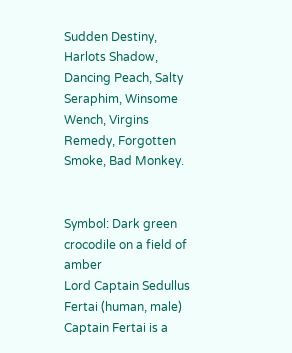Sudden Destiny, Harlots Shadow, Dancing Peach, Salty Seraphim, Winsome Wench, Virgins Remedy, Forgotten Smoke, Bad Monkey.


Symbol: Dark green crocodile on a field of amber
Lord Captain Sedullus Fertai (human, male) Captain Fertai is a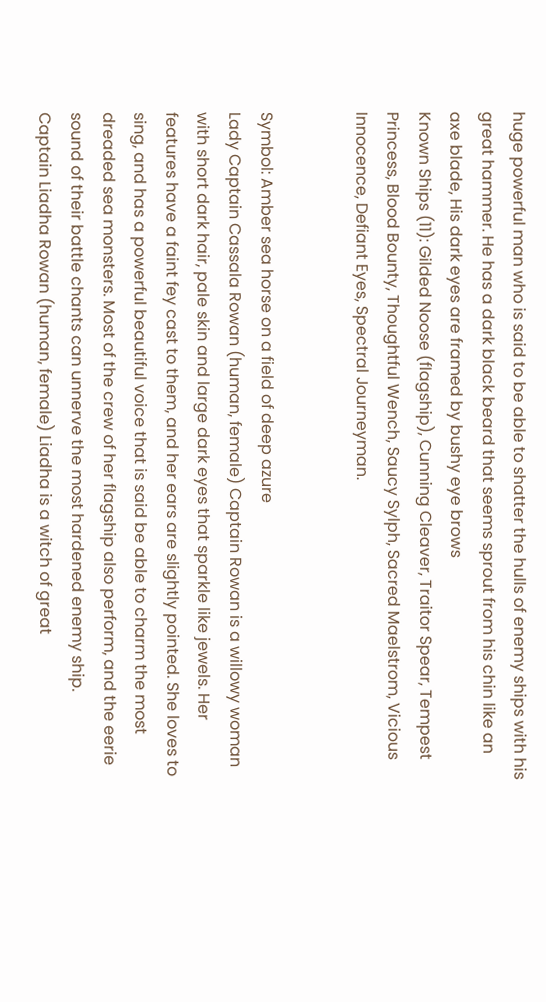huge powerful man who is said to be able to shatter the hulls of enemy ships with his great hammer. He has a dark black beard that seems sprout from his chin like an axe blade, His dark eyes are framed by bushy eye brows
Known Ships (11): Gilded Noose (flagship), Cunning Cleaver, Traitor Spear, Tempest Princess, Blood Bounty, Thoughtful Wench, Saucy Sylph, Sacred Maelstrom, Vicious Innocence, Defiant Eyes, Spectral Journeyman.


Symbol: Amber sea horse on a field of deep azure
Lady Captain Cassala Rowan (human, female) Captain Rowan is a willowy woman with short dark hair, pale skin and large dark eyes that sparkle like jewels. Her features have a faint fey cast to them, and her ears are slightly pointed. She loves to sing, and has a powerful beautiful voice that is said be able to charm the most dreaded sea monsters. Most of the crew of her flagship also perform, and the eerie sound of their battle chants can unnerve the most hardened enemy ship.
Captain Liadha Rowan (human, female) Liadha is a witch of great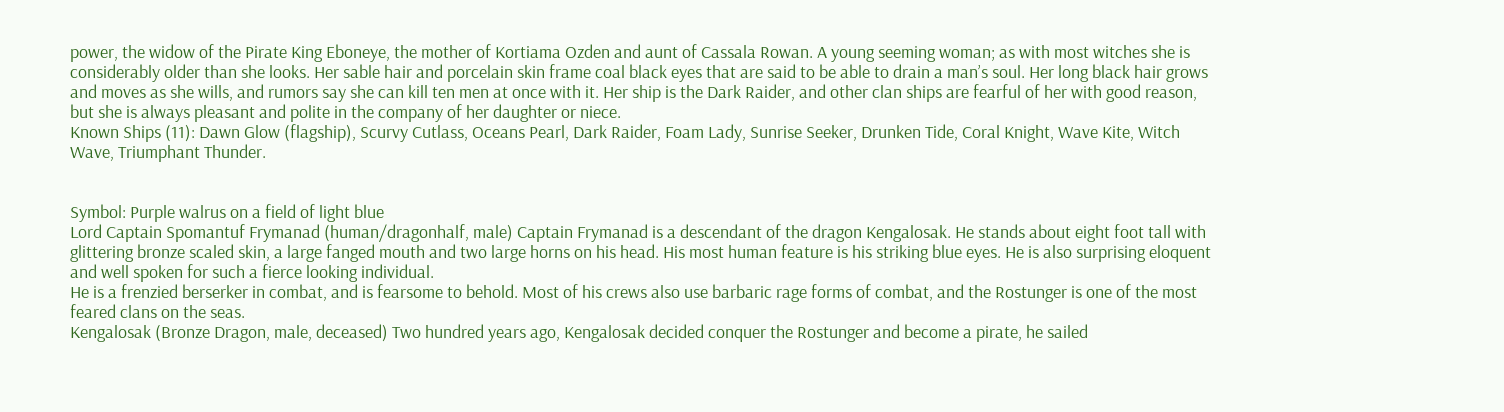power, the widow of the Pirate King Eboneye, the mother of Kortiama Ozden and aunt of Cassala Rowan. A young seeming woman; as with most witches she is considerably older than she looks. Her sable hair and porcelain skin frame coal black eyes that are said to be able to drain a man’s soul. Her long black hair grows and moves as she wills, and rumors say she can kill ten men at once with it. Her ship is the Dark Raider, and other clan ships are fearful of her with good reason, but she is always pleasant and polite in the company of her daughter or niece.
Known Ships (11): Dawn Glow (flagship), Scurvy Cutlass, Oceans Pearl, Dark Raider, Foam Lady, Sunrise Seeker, Drunken Tide, Coral Knight, Wave Kite, Witch Wave, Triumphant Thunder.


Symbol: Purple walrus on a field of light blue
Lord Captain Spomantuf Frymanad (human/dragonhalf, male) Captain Frymanad is a descendant of the dragon Kengalosak. He stands about eight foot tall with glittering bronze scaled skin, a large fanged mouth and two large horns on his head. His most human feature is his striking blue eyes. He is also surprising eloquent and well spoken for such a fierce looking individual.
He is a frenzied berserker in combat, and is fearsome to behold. Most of his crews also use barbaric rage forms of combat, and the Rostunger is one of the most feared clans on the seas.
Kengalosak (Bronze Dragon, male, deceased) Two hundred years ago, Kengalosak decided conquer the Rostunger and become a pirate, he sailed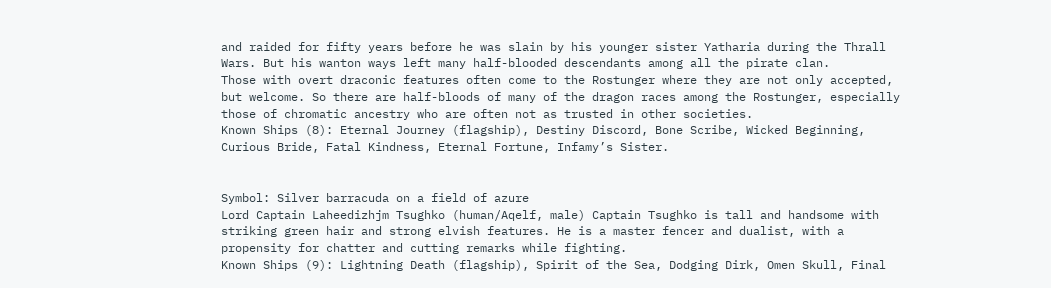and raided for fifty years before he was slain by his younger sister Yatharia during the Thrall Wars. But his wanton ways left many half-blooded descendants among all the pirate clan.
Those with overt draconic features often come to the Rostunger where they are not only accepted, but welcome. So there are half-bloods of many of the dragon races among the Rostunger, especially those of chromatic ancestry who are often not as trusted in other societies.
Known Ships (8): Eternal Journey (flagship), Destiny Discord, Bone Scribe, Wicked Beginning, Curious Bride, Fatal Kindness, Eternal Fortune, Infamy’s Sister.


Symbol: Silver barracuda on a field of azure
Lord Captain Laheedizhjm Tsughko (human/Aqelf, male) Captain Tsughko is tall and handsome with striking green hair and strong elvish features. He is a master fencer and dualist, with a propensity for chatter and cutting remarks while fighting.
Known Ships (9): Lightning Death (flagship), Spirit of the Sea, Dodging Dirk, Omen Skull, Final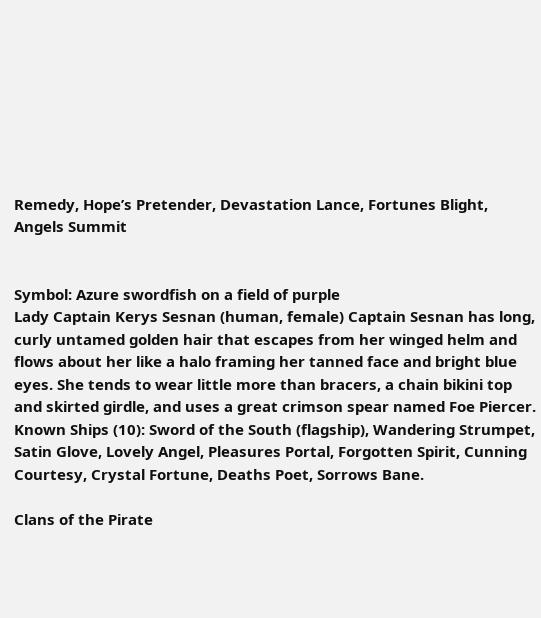Remedy, Hope’s Pretender, Devastation Lance, Fortunes Blight, Angels Summit


Symbol: Azure swordfish on a field of purple
Lady Captain Kerys Sesnan (human, female) Captain Sesnan has long, curly untamed golden hair that escapes from her winged helm and flows about her like a halo framing her tanned face and bright blue eyes. She tends to wear little more than bracers, a chain bikini top and skirted girdle, and uses a great crimson spear named Foe Piercer.
Known Ships (10): Sword of the South (flagship), Wandering Strumpet, Satin Glove, Lovely Angel, Pleasures Portal, Forgotten Spirit, Cunning Courtesy, Crystal Fortune, Deaths Poet, Sorrows Bane.

Clans of the Pirate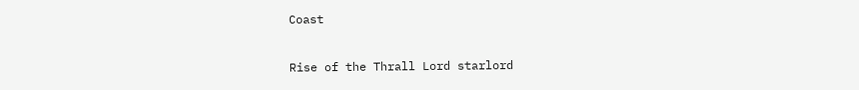Coast

Rise of the Thrall Lord starlord